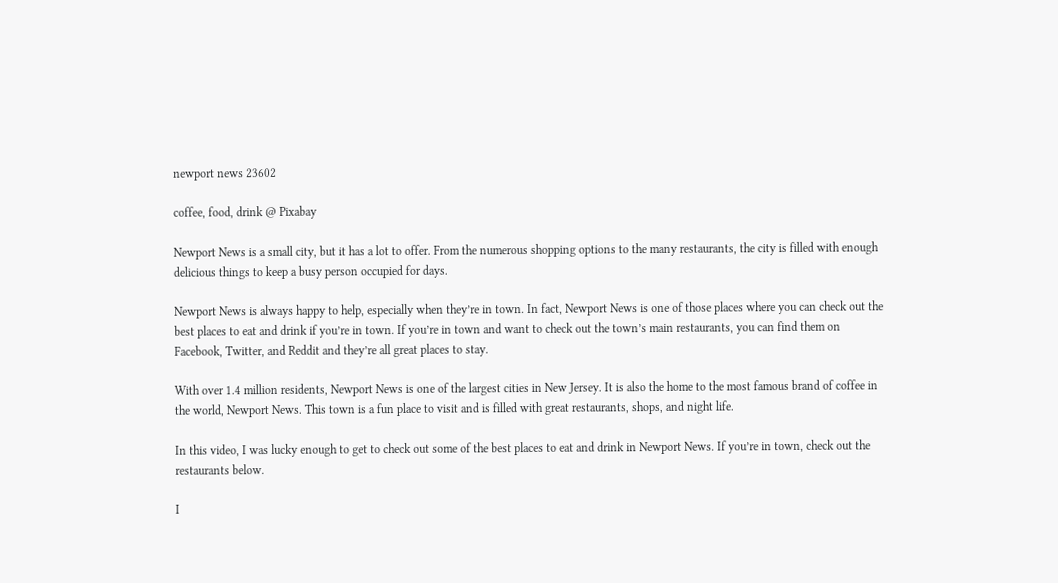newport news 23602

coffee, food, drink @ Pixabay

Newport News is a small city, but it has a lot to offer. From the numerous shopping options to the many restaurants, the city is filled with enough delicious things to keep a busy person occupied for days.

Newport News is always happy to help, especially when they’re in town. In fact, Newport News is one of those places where you can check out the best places to eat and drink if you’re in town. If you’re in town and want to check out the town’s main restaurants, you can find them on Facebook, Twitter, and Reddit and they’re all great places to stay.

With over 1.4 million residents, Newport News is one of the largest cities in New Jersey. It is also the home to the most famous brand of coffee in the world, Newport News. This town is a fun place to visit and is filled with great restaurants, shops, and night life.

In this video, I was lucky enough to get to check out some of the best places to eat and drink in Newport News. If you’re in town, check out the restaurants below.

I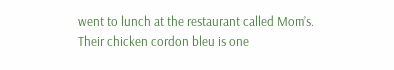went to lunch at the restaurant called Mom’s. Their chicken cordon bleu is one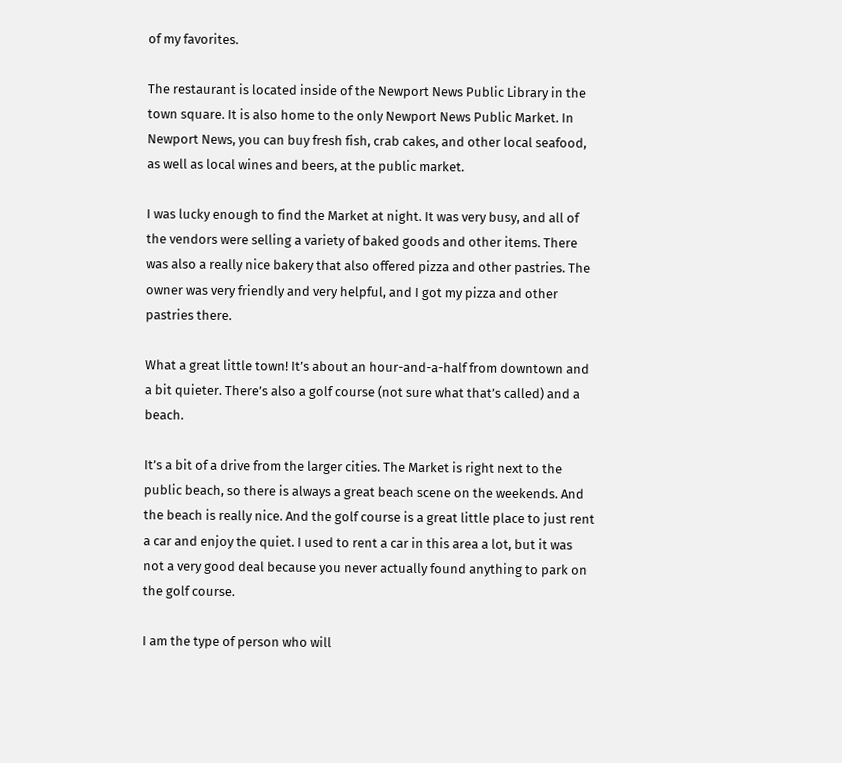of my favorites.

The restaurant is located inside of the Newport News Public Library in the town square. It is also home to the only Newport News Public Market. In Newport News, you can buy fresh fish, crab cakes, and other local seafood, as well as local wines and beers, at the public market.

I was lucky enough to find the Market at night. It was very busy, and all of the vendors were selling a variety of baked goods and other items. There was also a really nice bakery that also offered pizza and other pastries. The owner was very friendly and very helpful, and I got my pizza and other pastries there.

What a great little town! It’s about an hour-and-a-half from downtown and a bit quieter. There’s also a golf course (not sure what that’s called) and a beach.

It’s a bit of a drive from the larger cities. The Market is right next to the public beach, so there is always a great beach scene on the weekends. And the beach is really nice. And the golf course is a great little place to just rent a car and enjoy the quiet. I used to rent a car in this area a lot, but it was not a very good deal because you never actually found anything to park on the golf course.

I am the type of person who will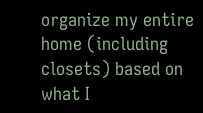organize my entire home (including closets) based on what I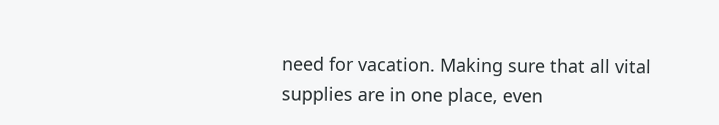need for vacation. Making sure that all vital supplies are in one place, even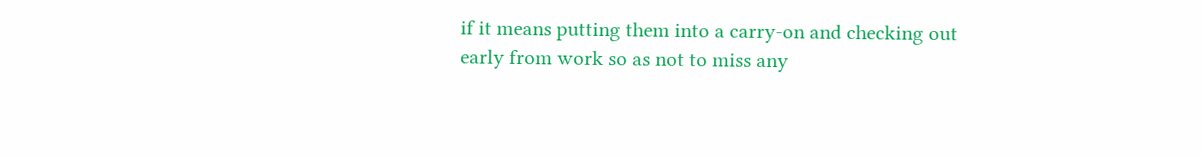if it means putting them into a carry-on and checking out early from work so as not to miss any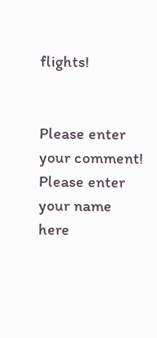flights!


Please enter your comment!
Please enter your name here